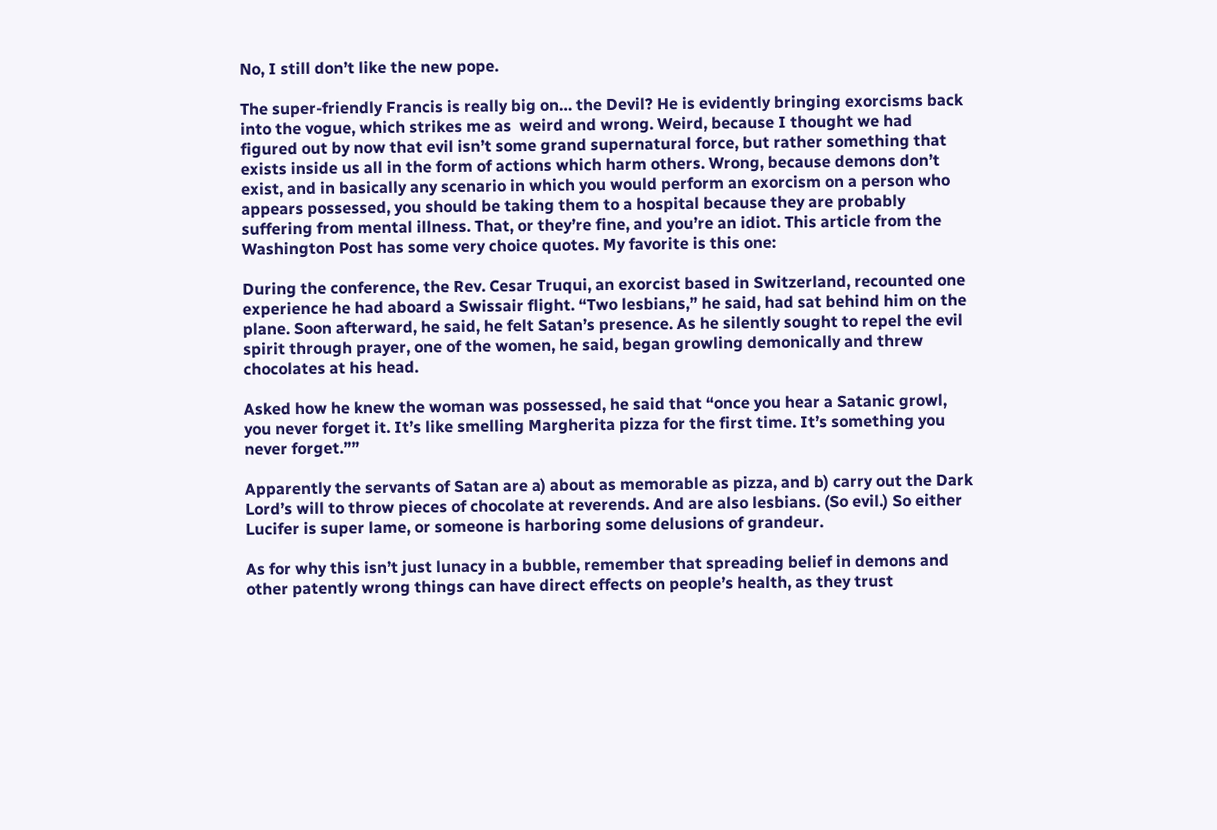No, I still don’t like the new pope.

The super-friendly Francis is really big on… the Devil? He is evidently bringing exorcisms back into the vogue, which strikes me as  weird and wrong. Weird, because I thought we had figured out by now that evil isn’t some grand supernatural force, but rather something that exists inside us all in the form of actions which harm others. Wrong, because demons don’t exist, and in basically any scenario in which you would perform an exorcism on a person who appears possessed, you should be taking them to a hospital because they are probably suffering from mental illness. That, or they’re fine, and you’re an idiot. This article from the Washington Post has some very choice quotes. My favorite is this one:

During the conference, the Rev. Cesar Truqui, an exorcist based in Switzerland, recounted one experience he had aboard a Swissair flight. “Two lesbians,” he said, had sat behind him on the plane. Soon afterward, he said, he felt Satan’s presence. As he silently sought to repel the evil spirit through prayer, one of the women, he said, began growling demonically and threw chocolates at his head.

Asked how he knew the woman was possessed, he said that “once you hear a Satanic growl, you never forget it. It’s like smelling Margherita pizza for the first time. It’s something you never forget.””

Apparently the servants of Satan are a) about as memorable as pizza, and b) carry out the Dark Lord’s will to throw pieces of chocolate at reverends. And are also lesbians. (So evil.) So either Lucifer is super lame, or someone is harboring some delusions of grandeur.

As for why this isn’t just lunacy in a bubble, remember that spreading belief in demons and other patently wrong things can have direct effects on people’s health, as they trust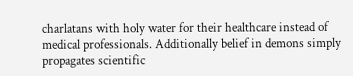charlatans with holy water for their healthcare instead of medical professionals. Additionally belief in demons simply propagates scientific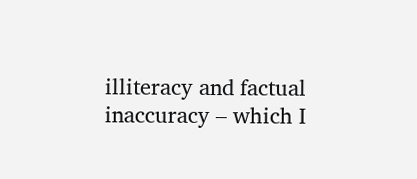illiteracy and factual inaccuracy – which I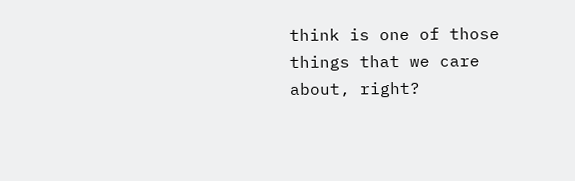think is one of those things that we care about, right?